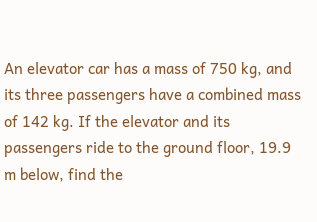An elevator car has a mass of 750 kg, and its three passengers have a combined mass of 142 kg. If the elevator and its passengers ride to the ground floor, 19.9 m below, find the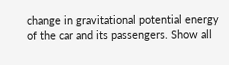change in gravitational potential energy of the car and its passengers. Show all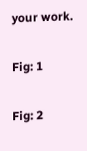your work.

Fig: 1

Fig: 2